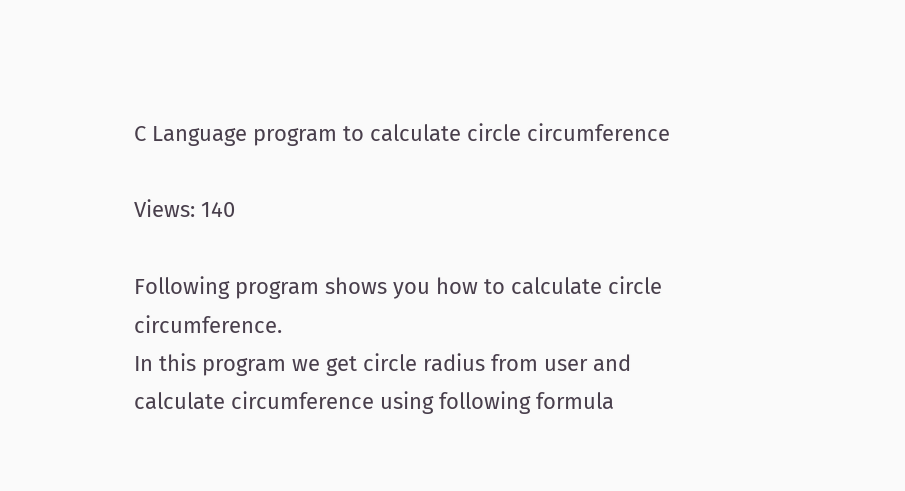C Language program to calculate circle circumference

Views: 140

Following program shows you how to calculate circle circumference.
In this program we get circle radius from user and calculate circumference using following formula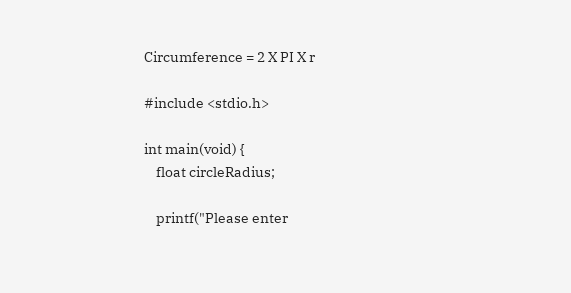Circumference = 2 X PI X r

#include <stdio.h>

int main(void) {
    float circleRadius;

    printf("Please enter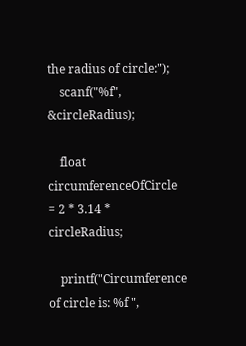the radius of circle:");
    scanf("%f", &circleRadius);

    float circumferenceOfCircle = 2 * 3.14 * circleRadius;

    printf("Circumference of circle is: %f ",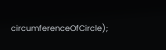circumferenceOfCircle);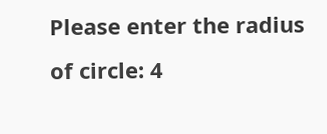Please enter the radius of circle: 4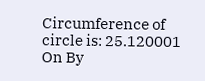Circumference of circle is: 25.120001
On By